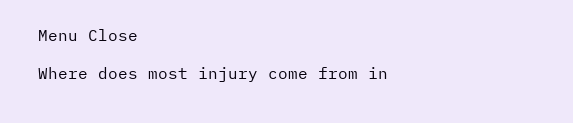Menu Close

Where does most injury come from in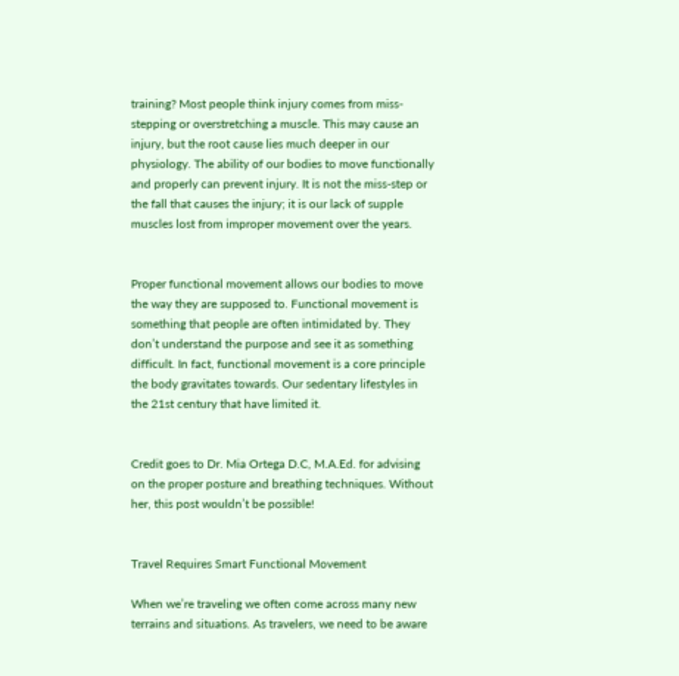training? Most people think injury comes from miss-stepping or overstretching a muscle. This may cause an injury, but the root cause lies much deeper in our physiology. The ability of our bodies to move functionally and properly can prevent injury. It is not the miss-step or the fall that causes the injury; it is our lack of supple muscles lost from improper movement over the years.


Proper functional movement allows our bodies to move the way they are supposed to. Functional movement is something that people are often intimidated by. They don’t understand the purpose and see it as something difficult. In fact, functional movement is a core principle the body gravitates towards. Our sedentary lifestyles in the 21st century that have limited it.


Credit goes to Dr. Mia Ortega D.C, M.A.Ed. for advising on the proper posture and breathing techniques. Without her, this post wouldn’t be possible!


Travel Requires Smart Functional Movement

When we’re traveling we often come across many new terrains and situations. As travelers, we need to be aware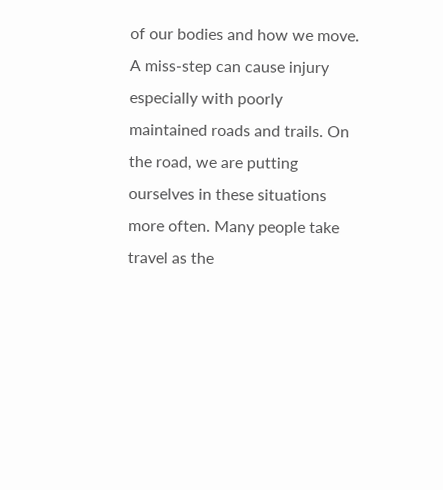of our bodies and how we move. A miss-step can cause injury especially with poorly maintained roads and trails. On the road, we are putting ourselves in these situations more often. Many people take travel as the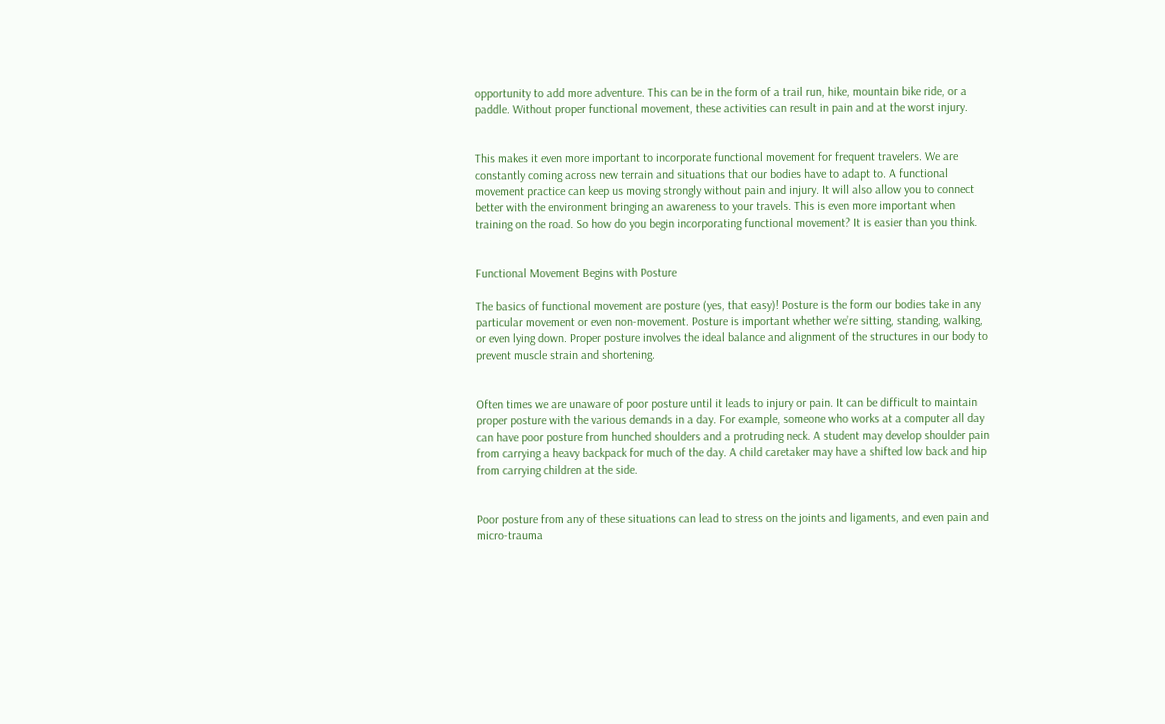opportunity to add more adventure. This can be in the form of a trail run, hike, mountain bike ride, or a paddle. Without proper functional movement, these activities can result in pain and at the worst injury.


This makes it even more important to incorporate functional movement for frequent travelers. We are constantly coming across new terrain and situations that our bodies have to adapt to. A functional movement practice can keep us moving strongly without pain and injury. It will also allow you to connect better with the environment bringing an awareness to your travels. This is even more important when training on the road. So how do you begin incorporating functional movement? It is easier than you think.


Functional Movement Begins with Posture

The basics of functional movement are posture (yes, that easy)! Posture is the form our bodies take in any particular movement or even non-movement. Posture is important whether we’re sitting, standing, walking, or even lying down. Proper posture involves the ideal balance and alignment of the structures in our body to prevent muscle strain and shortening.


Often times we are unaware of poor posture until it leads to injury or pain. It can be difficult to maintain proper posture with the various demands in a day. For example, someone who works at a computer all day can have poor posture from hunched shoulders and a protruding neck. A student may develop shoulder pain from carrying a heavy backpack for much of the day. A child caretaker may have a shifted low back and hip from carrying children at the side.


Poor posture from any of these situations can lead to stress on the joints and ligaments, and even pain and micro-trauma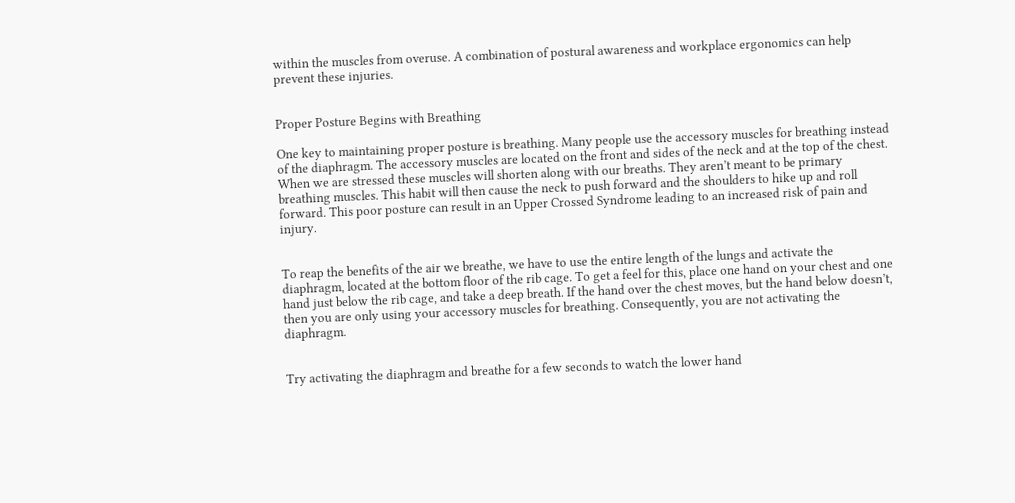within the muscles from overuse. A combination of postural awareness and workplace ergonomics can help prevent these injuries.


Proper Posture Begins with Breathing

One key to maintaining proper posture is breathing. Many people use the accessory muscles for breathing instead of the diaphragm. The accessory muscles are located on the front and sides of the neck and at the top of the chest. When we are stressed these muscles will shorten along with our breaths. They aren’t meant to be primary breathing muscles. This habit will then cause the neck to push forward and the shoulders to hike up and roll forward. This poor posture can result in an Upper Crossed Syndrome leading to an increased risk of pain and injury.


To reap the benefits of the air we breathe, we have to use the entire length of the lungs and activate the diaphragm, located at the bottom floor of the rib cage. To get a feel for this, place one hand on your chest and one hand just below the rib cage, and take a deep breath. If the hand over the chest moves, but the hand below doesn’t, then you are only using your accessory muscles for breathing. Consequently, you are not activating the diaphragm.


Try activating the diaphragm and breathe for a few seconds to watch the lower hand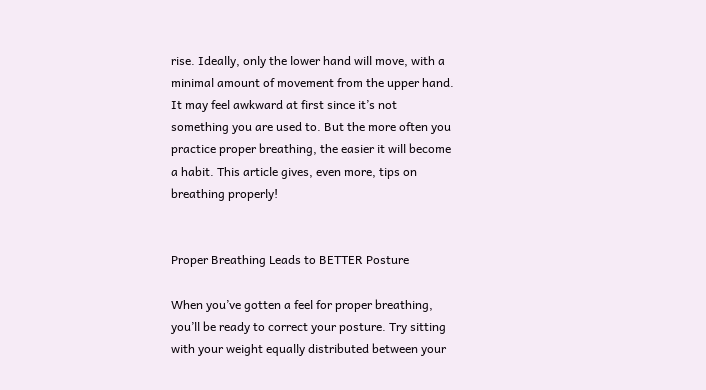rise. Ideally, only the lower hand will move, with a minimal amount of movement from the upper hand. It may feel awkward at first since it’s not something you are used to. But the more often you practice proper breathing, the easier it will become a habit. This article gives, even more, tips on breathing properly!


Proper Breathing Leads to BETTER Posture

When you’ve gotten a feel for proper breathing, you’ll be ready to correct your posture. Try sitting with your weight equally distributed between your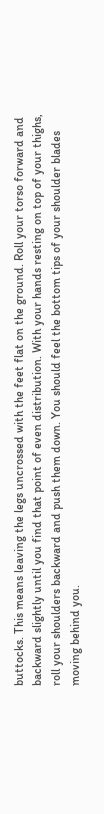buttocks. This means leaving the legs uncrossed with the feet flat on the ground. Roll your torso forward and backward slightly until you find that point of even distribution. With your hands resting on top of your thighs, roll your shoulders backward and push them down. You should feel the bottom tips of your shoulder blades moving behind you.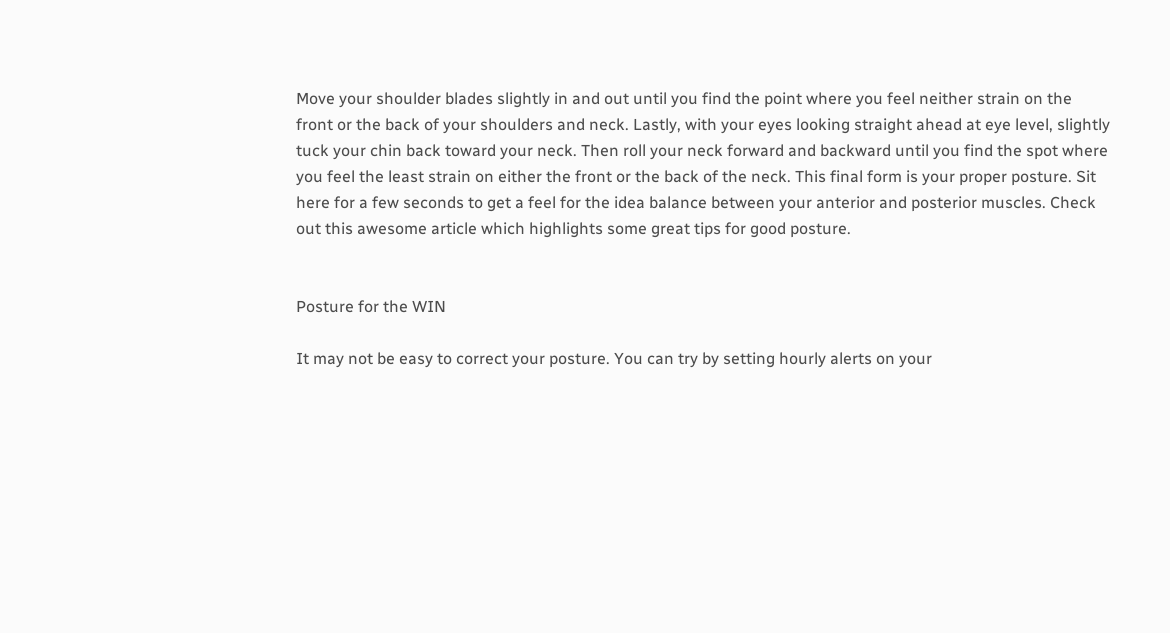Move your shoulder blades slightly in and out until you find the point where you feel neither strain on the front or the back of your shoulders and neck. Lastly, with your eyes looking straight ahead at eye level, slightly tuck your chin back toward your neck. Then roll your neck forward and backward until you find the spot where you feel the least strain on either the front or the back of the neck. This final form is your proper posture. Sit here for a few seconds to get a feel for the idea balance between your anterior and posterior muscles. Check out this awesome article which highlights some great tips for good posture.


Posture for the WIN

It may not be easy to correct your posture. You can try by setting hourly alerts on your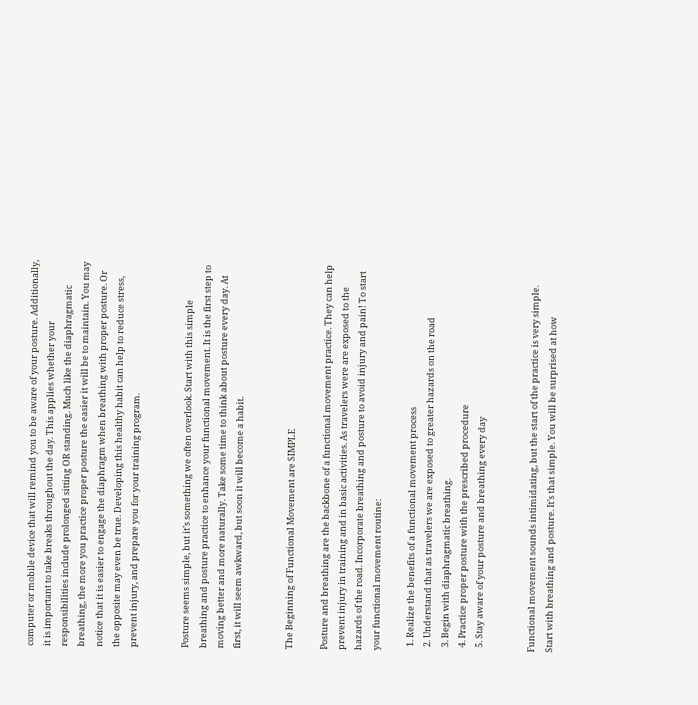computer or mobile device that will remind you to be aware of your posture. Additionally, it is important to take breaks throughout the day. This applies whether your responsibilities include prolonged sitting OR standing. Much like the diaphragmatic breathing, the more you practice proper posture the easier it will be to maintain. You may notice that it is easier to engage the diaphragm when breathing with proper posture. Or the opposite may even be true. Developing this healthy habit can help to reduce stress, prevent injury, and prepare you for your training program.


Posture seems simple, but it’s something we often overlook. Start with this simple breathing and posture practice to enhance your functional movement. It is the first step to moving better and more naturally. Take some time to think about posture every day. At first, it will seem awkward, but soon it will become a habit.


The Beginning of Functional Movement are SIMPLE

Posture and breathing are the backbone of a functional movement practice. They can help prevent injury in training and in basic activities. As travelers were are exposed to the hazards of the road. Incorporate breathing and posture to avoid injury and pain! To start your functional movement routine:

  1. Realize the benefits of a functional movement process
  2. Understand that as travelers we are exposed to greater hazards on the road
  3. Begin with diaphragmatic breathing.
  4. Practice proper posture with the prescribed procedure
  5. Stay aware of your posture and breathing every day


Functional movement sounds intimidating, but the start of the practice is very simple. Start with breathing and posture. It’s that simple. You will be surprised at how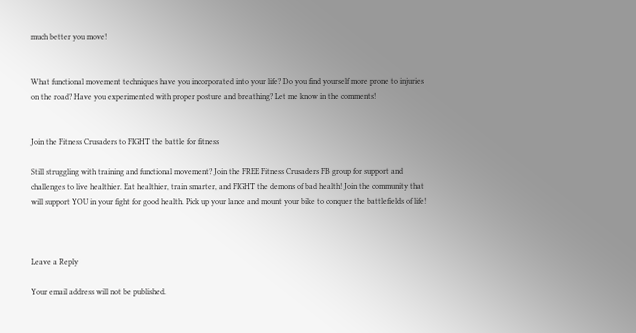much better you move!


What functional movement techniques have you incorporated into your life? Do you find yourself more prone to injuries on the road? Have you experimented with proper posture and breathing? Let me know in the comments!


Join the Fitness Crusaders to FIGHT the battle for fitness

Still struggling with training and functional movement? Join the FREE Fitness Crusaders FB group for support and challenges to live healthier. Eat healthier, train smarter, and FIGHT the demons of bad health! Join the community that will support YOU in your fight for good health. Pick up your lance and mount your bike to conquer the battlefields of life!



Leave a Reply

Your email address will not be published.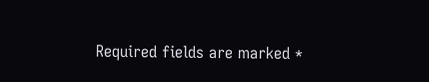Required fields are marked *